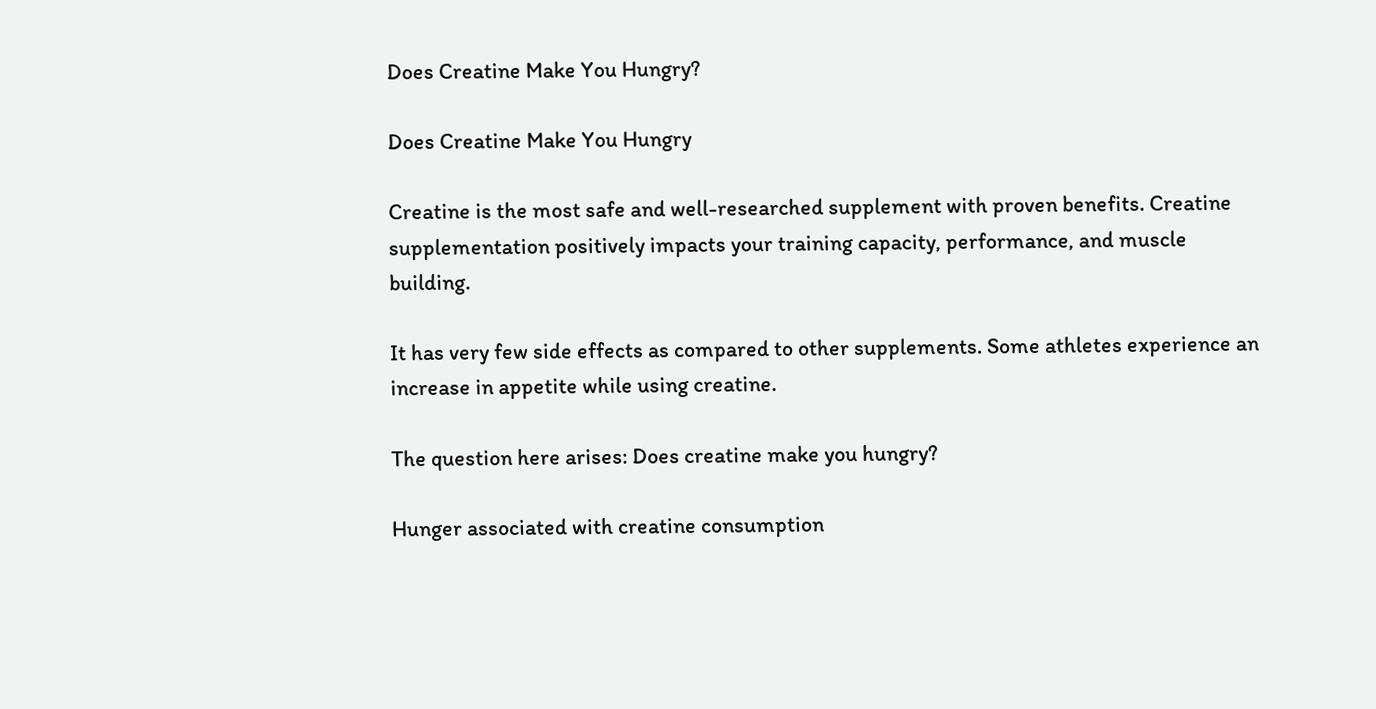Does Creatine Make You Hungry?

Does Creatine Make You Hungry

Creatine is the most safe and well-researched supplement with proven benefits. Creatine supplementation positively impacts your training capacity, performance, and muscle building.

It has very few side effects as compared to other supplements. Some athletes experience an increase in appetite while using creatine.

The question here arises: Does creatine make you hungry?

Hunger associated with creatine consumption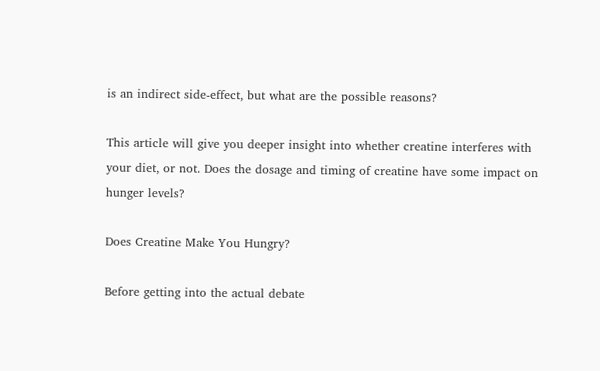is an indirect side-effect, but what are the possible reasons?

This article will give you deeper insight into whether creatine interferes with your diet, or not. Does the dosage and timing of creatine have some impact on hunger levels?

Does Creatine Make You Hungry?

Before getting into the actual debate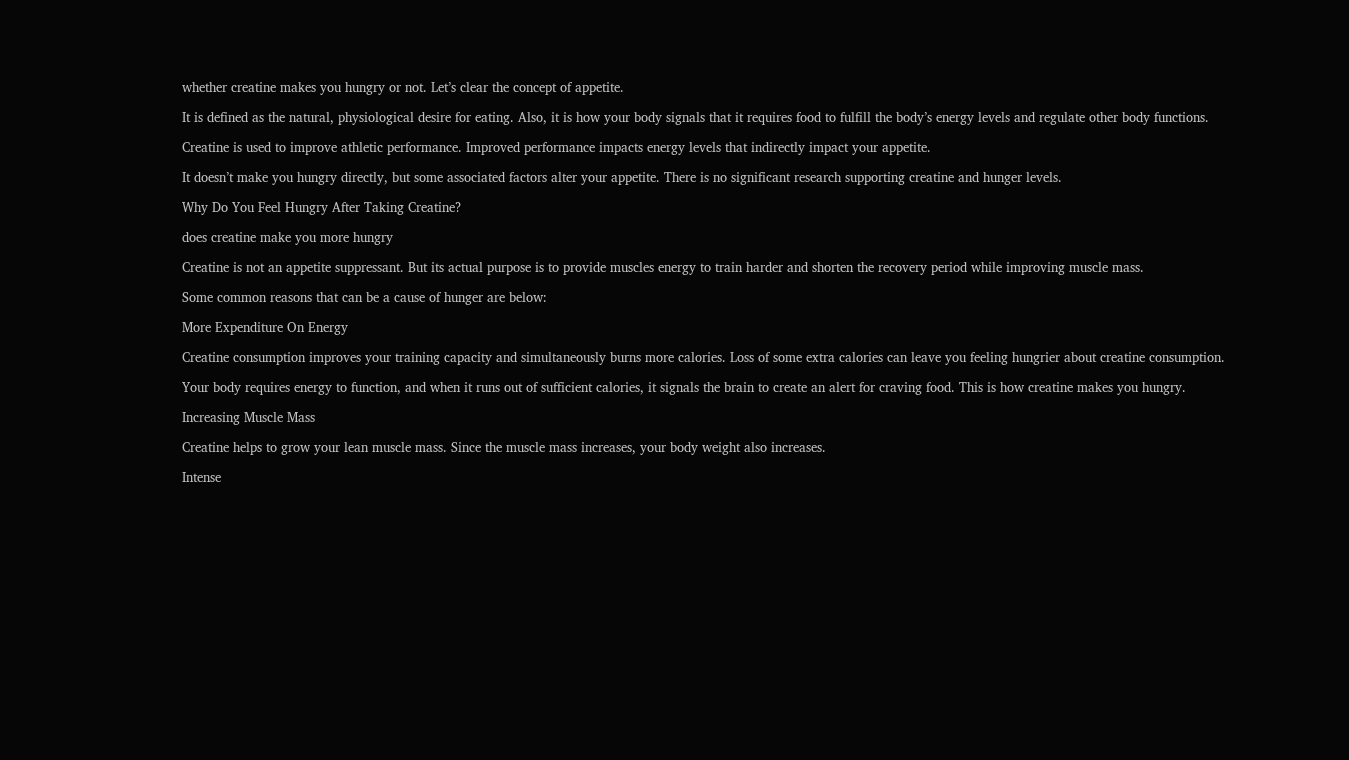whether creatine makes you hungry or not. Let’s clear the concept of appetite.

It is defined as the natural, physiological desire for eating. Also, it is how your body signals that it requires food to fulfill the body’s energy levels and regulate other body functions.

Creatine is used to improve athletic performance. Improved performance impacts energy levels that indirectly impact your appetite.

It doesn’t make you hungry directly, but some associated factors alter your appetite. There is no significant research supporting creatine and hunger levels.

Why Do You Feel Hungry After Taking Creatine?

does creatine make you more hungry

Creatine is not an appetite suppressant. But its actual purpose is to provide muscles energy to train harder and shorten the recovery period while improving muscle mass.

Some common reasons that can be a cause of hunger are below:

More Expenditure On Energy

Creatine consumption improves your training capacity and simultaneously burns more calories. Loss of some extra calories can leave you feeling hungrier about creatine consumption.

Your body requires energy to function, and when it runs out of sufficient calories, it signals the brain to create an alert for craving food. This is how creatine makes you hungry.

Increasing Muscle Mass

Creatine helps to grow your lean muscle mass. Since the muscle mass increases, your body weight also increases.

Intense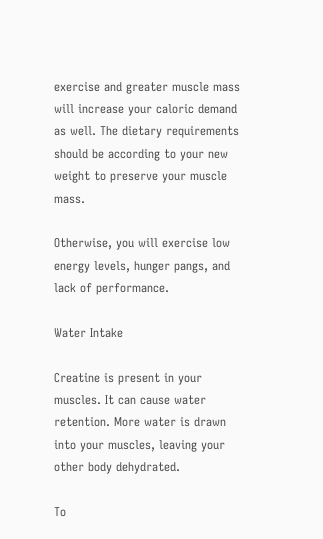exercise and greater muscle mass will increase your caloric demand as well. The dietary requirements should be according to your new weight to preserve your muscle mass.

Otherwise, you will exercise low energy levels, hunger pangs, and lack of performance.

Water Intake

Creatine is present in your muscles. It can cause water retention. More water is drawn into your muscles, leaving your other body dehydrated.

To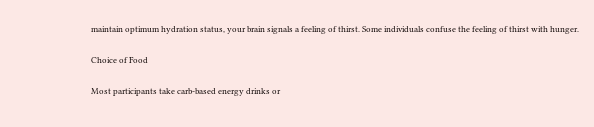maintain optimum hydration status, your brain signals a feeling of thirst. Some individuals confuse the feeling of thirst with hunger.

Choice of Food

Most participants take carb-based energy drinks or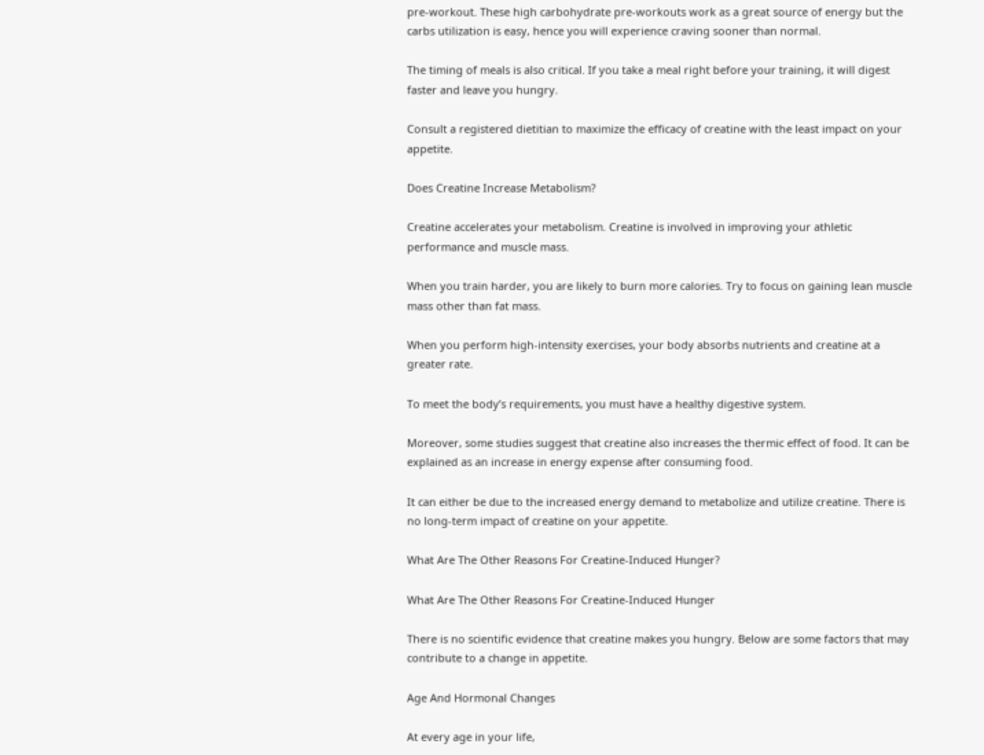pre-workout. These high carbohydrate pre-workouts work as a great source of energy but the carbs utilization is easy, hence you will experience craving sooner than normal.

The timing of meals is also critical. If you take a meal right before your training, it will digest faster and leave you hungry.

Consult a registered dietitian to maximize the efficacy of creatine with the least impact on your appetite.

Does Creatine Increase Metabolism?

Creatine accelerates your metabolism. Creatine is involved in improving your athletic performance and muscle mass.

When you train harder, you are likely to burn more calories. Try to focus on gaining lean muscle mass other than fat mass.

When you perform high-intensity exercises, your body absorbs nutrients and creatine at a greater rate.

To meet the body’s requirements, you must have a healthy digestive system.

Moreover, some studies suggest that creatine also increases the thermic effect of food. It can be explained as an increase in energy expense after consuming food.

It can either be due to the increased energy demand to metabolize and utilize creatine. There is no long-term impact of creatine on your appetite.

What Are The Other Reasons For Creatine-Induced Hunger?

What Are The Other Reasons For Creatine-Induced Hunger

There is no scientific evidence that creatine makes you hungry. Below are some factors that may contribute to a change in appetite.

Age And Hormonal Changes

At every age in your life,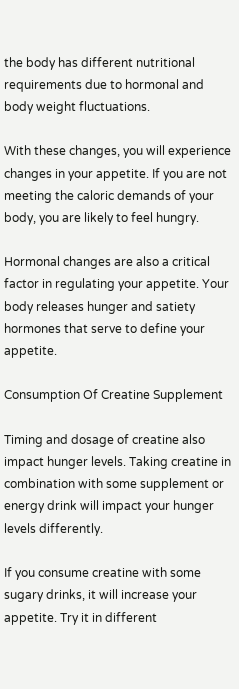the body has different nutritional requirements due to hormonal and body weight fluctuations.

With these changes, you will experience changes in your appetite. If you are not meeting the caloric demands of your body, you are likely to feel hungry.

Hormonal changes are also a critical factor in regulating your appetite. Your body releases hunger and satiety hormones that serve to define your appetite.

Consumption Of Creatine Supplement

Timing and dosage of creatine also impact hunger levels. Taking creatine in combination with some supplement or energy drink will impact your hunger levels differently.

If you consume creatine with some sugary drinks, it will increase your appetite. Try it in different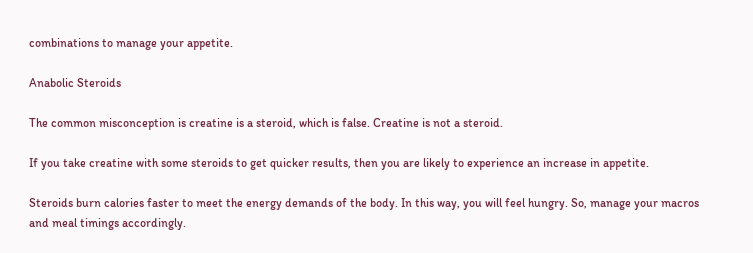combinations to manage your appetite.

Anabolic Steroids

The common misconception is creatine is a steroid, which is false. Creatine is not a steroid.

If you take creatine with some steroids to get quicker results, then you are likely to experience an increase in appetite.

Steroids burn calories faster to meet the energy demands of the body. In this way, you will feel hungry. So, manage your macros and meal timings accordingly.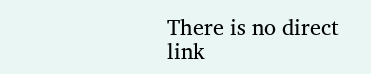There is no direct link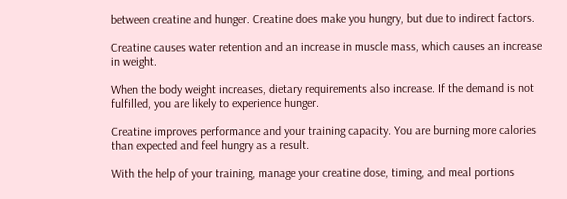between creatine and hunger. Creatine does make you hungry, but due to indirect factors.

Creatine causes water retention and an increase in muscle mass, which causes an increase in weight.

When the body weight increases, dietary requirements also increase. If the demand is not fulfilled, you are likely to experience hunger.

Creatine improves performance and your training capacity. You are burning more calories than expected and feel hungry as a result.

With the help of your training, manage your creatine dose, timing, and meal portions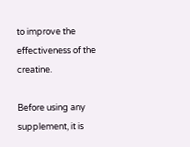to improve the effectiveness of the creatine.

Before using any supplement, it is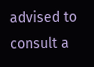advised to consult a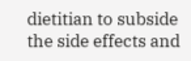dietitian to subside the side effects and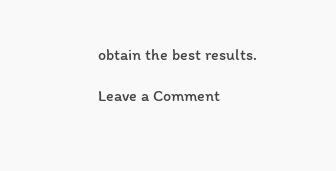obtain the best results.

Leave a Comment